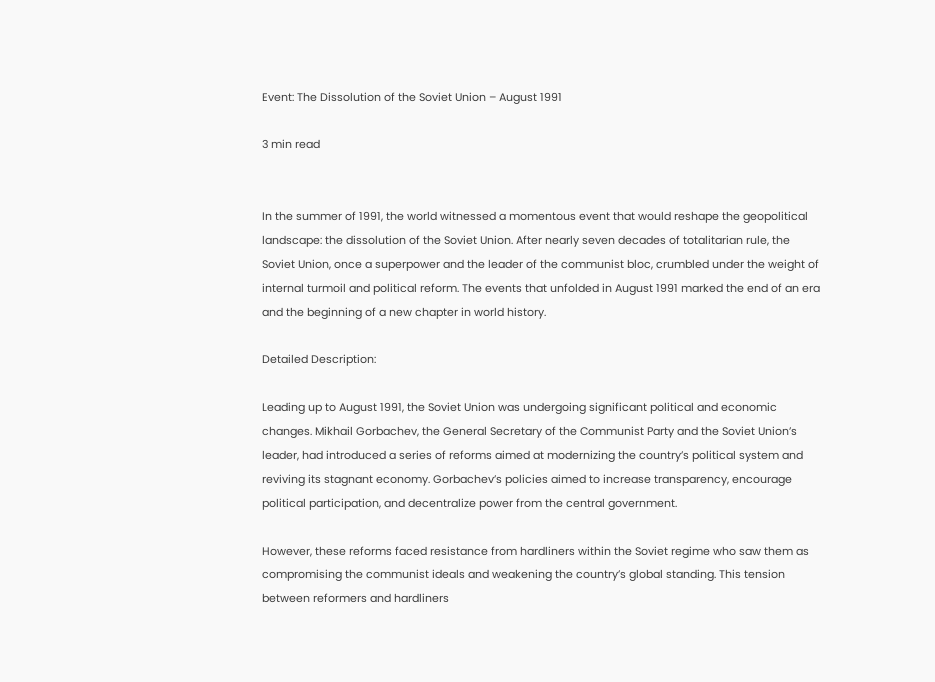Event: The Dissolution of the Soviet Union – August 1991

3 min read


In the summer of 1991, the world witnessed a momentous event that would reshape the geopolitical landscape: the dissolution of the Soviet Union. After nearly seven decades of totalitarian rule, the Soviet Union, once a superpower and the leader of the communist bloc, crumbled under the weight of internal turmoil and political reform. The events that unfolded in August 1991 marked the end of an era and the beginning of a new chapter in world history.

Detailed Description:

Leading up to August 1991, the Soviet Union was undergoing significant political and economic changes. Mikhail Gorbachev, the General Secretary of the Communist Party and the Soviet Union’s leader, had introduced a series of reforms aimed at modernizing the country’s political system and reviving its stagnant economy. Gorbachev’s policies aimed to increase transparency, encourage political participation, and decentralize power from the central government.

However, these reforms faced resistance from hardliners within the Soviet regime who saw them as compromising the communist ideals and weakening the country’s global standing. This tension between reformers and hardliners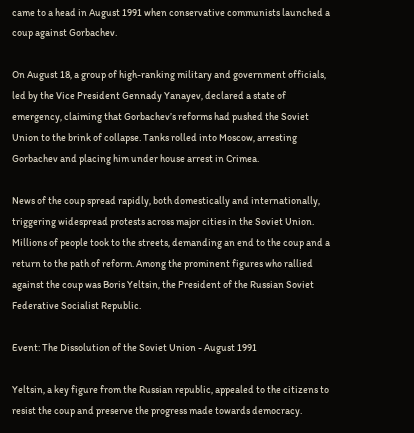came to a head in August 1991 when conservative communists launched a coup against Gorbachev.

On August 18, a group of high-ranking military and government officials, led by the Vice President Gennady Yanayev, declared a state of emergency, claiming that Gorbachev’s reforms had pushed the Soviet Union to the brink of collapse. Tanks rolled into Moscow, arresting Gorbachev and placing him under house arrest in Crimea.

News of the coup spread rapidly, both domestically and internationally, triggering widespread protests across major cities in the Soviet Union. Millions of people took to the streets, demanding an end to the coup and a return to the path of reform. Among the prominent figures who rallied against the coup was Boris Yeltsin, the President of the Russian Soviet Federative Socialist Republic.

Event: The Dissolution of the Soviet Union - August 1991

Yeltsin, a key figure from the Russian republic, appealed to the citizens to resist the coup and preserve the progress made towards democracy.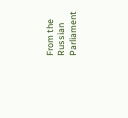From the Russian Parliament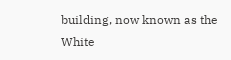building, now known as the White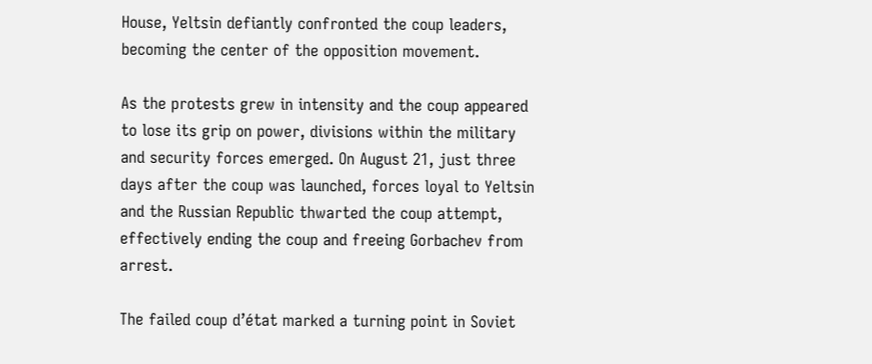House, Yeltsin defiantly confronted the coup leaders, becoming the center of the opposition movement.

As the protests grew in intensity and the coup appeared to lose its grip on power, divisions within the military and security forces emerged. On August 21, just three days after the coup was launched, forces loyal to Yeltsin and the Russian Republic thwarted the coup attempt, effectively ending the coup and freeing Gorbachev from arrest.

The failed coup d’état marked a turning point in Soviet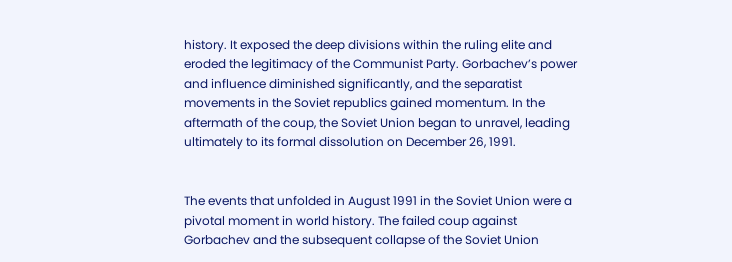history. It exposed the deep divisions within the ruling elite and eroded the legitimacy of the Communist Party. Gorbachev’s power and influence diminished significantly, and the separatist movements in the Soviet republics gained momentum. In the aftermath of the coup, the Soviet Union began to unravel, leading ultimately to its formal dissolution on December 26, 1991.


The events that unfolded in August 1991 in the Soviet Union were a pivotal moment in world history. The failed coup against Gorbachev and the subsequent collapse of the Soviet Union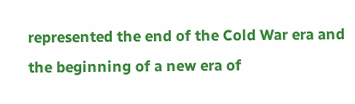represented the end of the Cold War era and the beginning of a new era of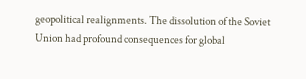geopolitical realignments. The dissolution of the Soviet Union had profound consequences for global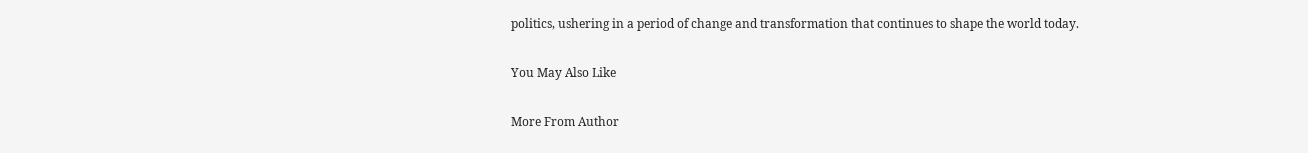politics, ushering in a period of change and transformation that continues to shape the world today.

You May Also Like

More From Author